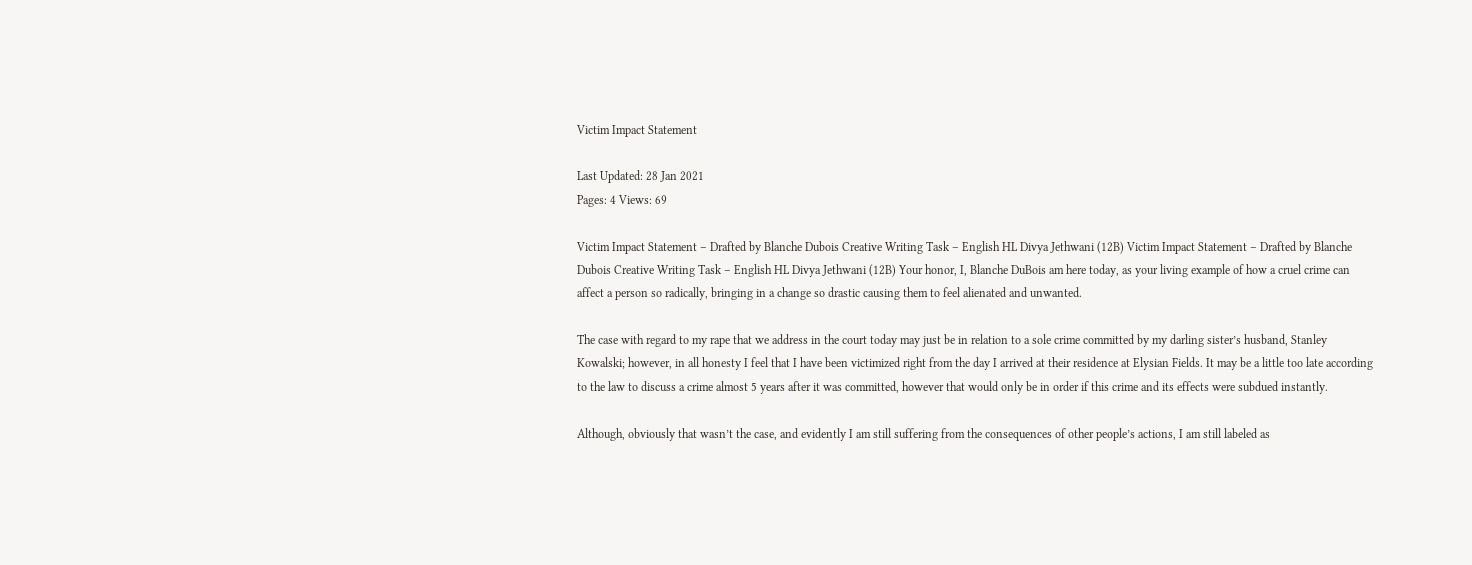Victim Impact Statement

Last Updated: 28 Jan 2021
Pages: 4 Views: 69

Victim Impact Statement – Drafted by Blanche Dubois Creative Writing Task – English HL Divya Jethwani (12B) Victim Impact Statement – Drafted by Blanche Dubois Creative Writing Task – English HL Divya Jethwani (12B) Your honor, I, Blanche DuBois am here today, as your living example of how a cruel crime can affect a person so radically, bringing in a change so drastic causing them to feel alienated and unwanted.

The case with regard to my rape that we address in the court today may just be in relation to a sole crime committed by my darling sister’s husband, Stanley Kowalski; however, in all honesty I feel that I have been victimized right from the day I arrived at their residence at Elysian Fields. It may be a little too late according to the law to discuss a crime almost 5 years after it was committed, however that would only be in order if this crime and its effects were subdued instantly.

Although, obviously that wasn’t the case, and evidently I am still suffering from the consequences of other people’s actions, I am still labeled as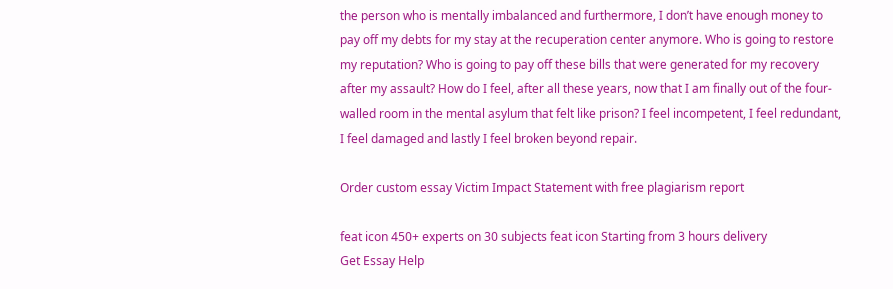the person who is mentally imbalanced and furthermore, I don’t have enough money to pay off my debts for my stay at the recuperation center anymore. Who is going to restore my reputation? Who is going to pay off these bills that were generated for my recovery after my assault? How do I feel, after all these years, now that I am finally out of the four-walled room in the mental asylum that felt like prison? I feel incompetent, I feel redundant, I feel damaged and lastly I feel broken beyond repair.

Order custom essay Victim Impact Statement with free plagiarism report

feat icon 450+ experts on 30 subjects feat icon Starting from 3 hours delivery
Get Essay Help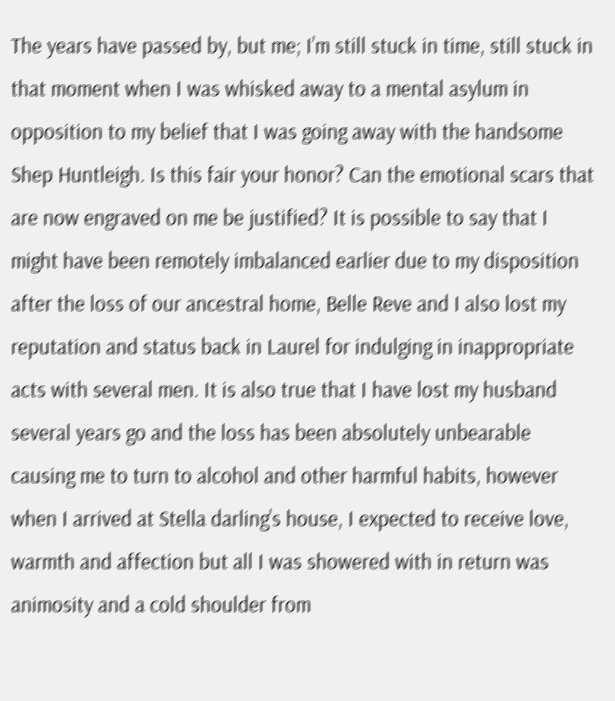The years have passed by, but me; I’m still stuck in time, still stuck in that moment when I was whisked away to a mental asylum in opposition to my belief that I was going away with the handsome Shep Huntleigh. Is this fair your honor? Can the emotional scars that are now engraved on me be justified? It is possible to say that I might have been remotely imbalanced earlier due to my disposition after the loss of our ancestral home, Belle Reve and I also lost my reputation and status back in Laurel for indulging in inappropriate acts with several men. It is also true that I have lost my husband several years go and the loss has been absolutely unbearable causing me to turn to alcohol and other harmful habits, however when I arrived at Stella darling’s house, I expected to receive love, warmth and affection but all I was showered with in return was animosity and a cold shoulder from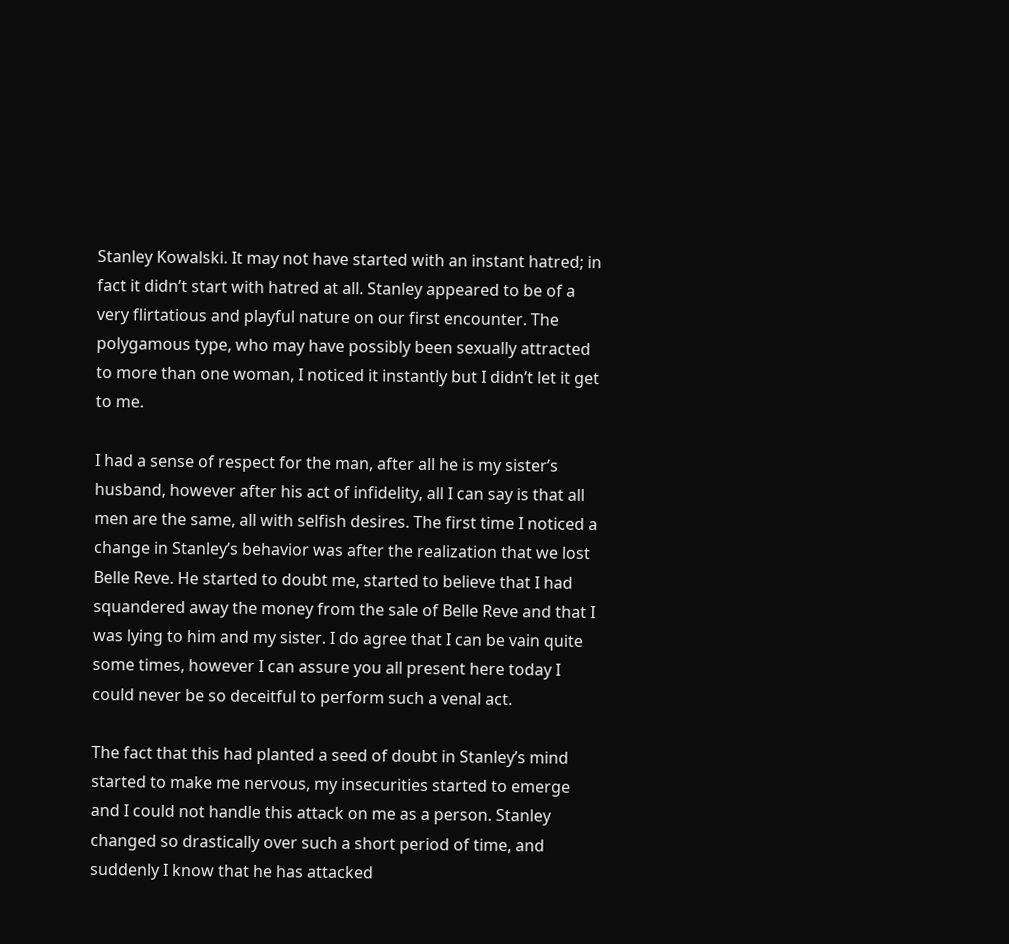Stanley Kowalski. It may not have started with an instant hatred; in fact it didn’t start with hatred at all. Stanley appeared to be of a very flirtatious and playful nature on our first encounter. The polygamous type, who may have possibly been sexually attracted to more than one woman, I noticed it instantly but I didn’t let it get to me.

I had a sense of respect for the man, after all he is my sister’s husband, however after his act of infidelity, all I can say is that all men are the same, all with selfish desires. The first time I noticed a change in Stanley’s behavior was after the realization that we lost Belle Reve. He started to doubt me, started to believe that I had squandered away the money from the sale of Belle Reve and that I was lying to him and my sister. I do agree that I can be vain quite some times, however I can assure you all present here today I could never be so deceitful to perform such a venal act.

The fact that this had planted a seed of doubt in Stanley’s mind started to make me nervous, my insecurities started to emerge and I could not handle this attack on me as a person. Stanley changed so drastically over such a short period of time, and suddenly I know that he has attacked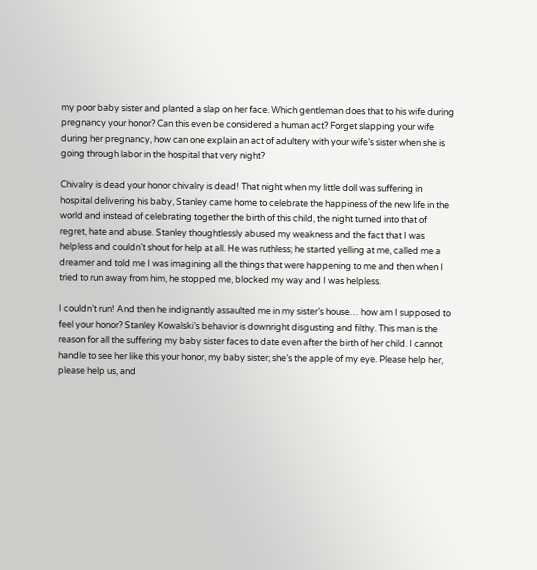my poor baby sister and planted a slap on her face. Which gentleman does that to his wife during pregnancy your honor? Can this even be considered a human act? Forget slapping your wife during her pregnancy, how can one explain an act of adultery with your wife’s sister when she is going through labor in the hospital that very night?

Chivalry is dead your honor chivalry is dead! That night when my little doll was suffering in hospital delivering his baby, Stanley came home to celebrate the happiness of the new life in the world and instead of celebrating together the birth of this child, the night turned into that of regret, hate and abuse. Stanley thoughtlessly abused my weakness and the fact that I was helpless and couldn’t shout for help at all. He was ruthless; he started yelling at me, called me a dreamer and told me I was imagining all the things that were happening to me and then when I tried to run away from him, he stopped me, blocked my way and I was helpless.

I couldn’t run! And then he indignantly assaulted me in my sister’s house… how am I supposed to feel your honor? Stanley Kowalski’s behavior is downright disgusting and filthy. This man is the reason for all the suffering my baby sister faces to date even after the birth of her child. I cannot handle to see her like this your honor, my baby sister; she’s the apple of my eye. Please help her, please help us, and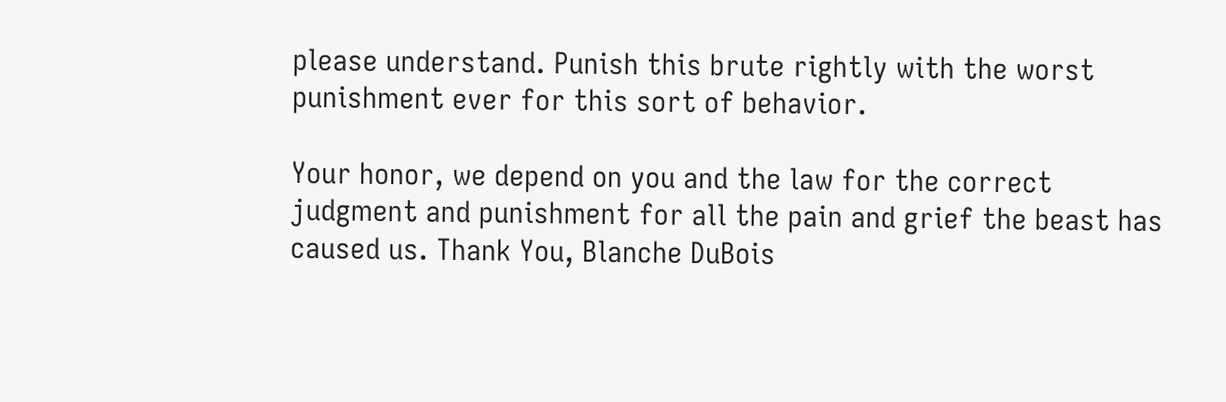please understand. Punish this brute rightly with the worst punishment ever for this sort of behavior.

Your honor, we depend on you and the law for the correct judgment and punishment for all the pain and grief the beast has caused us. Thank You, Blanche DuBois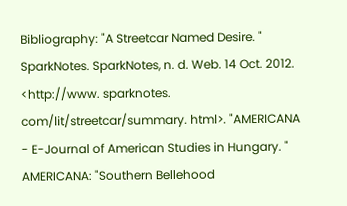Bibliography: "A Streetcar Named Desire. " SparkNotes. SparkNotes, n. d. Web. 14 Oct. 2012. <http://www. sparknotes. com/lit/streetcar/summary. html>. "AMERICANA - E-Journal of American Studies in Hungary. " AMERICANA: "Southern Bellehood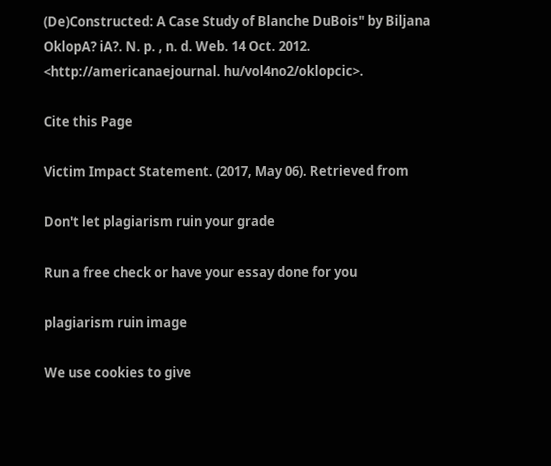(De)Constructed: A Case Study of Blanche DuBois" by Biljana OklopA? iA?. N. p. , n. d. Web. 14 Oct. 2012. <http://americanaejournal. hu/vol4no2/oklopcic>.

Cite this Page

Victim Impact Statement. (2017, May 06). Retrieved from

Don't let plagiarism ruin your grade

Run a free check or have your essay done for you

plagiarism ruin image

We use cookies to give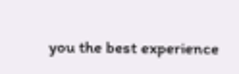you the best experience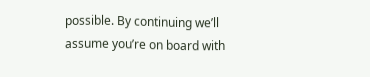possible. By continuing we’ll assume you’re on board with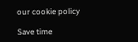our cookie policy

Save time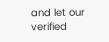and let our verified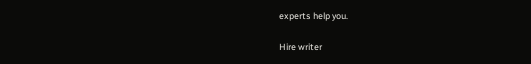experts help you.

Hire writer